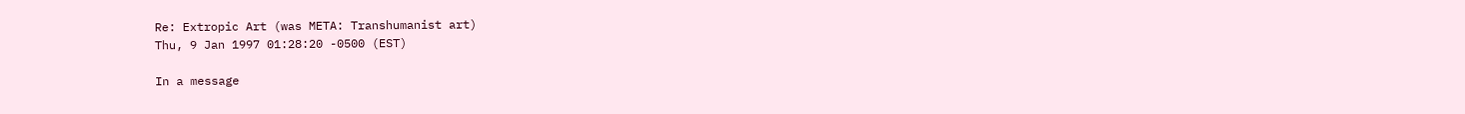Re: Extropic Art (was META: Transhumanist art)
Thu, 9 Jan 1997 01:28:20 -0500 (EST)

In a message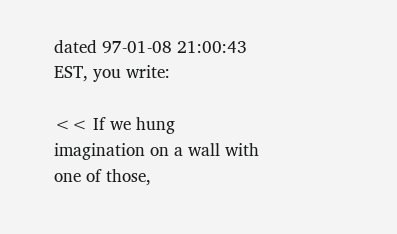dated 97-01-08 21:00:43 EST, you write:

<< If we hung imagination on a wall with one of those,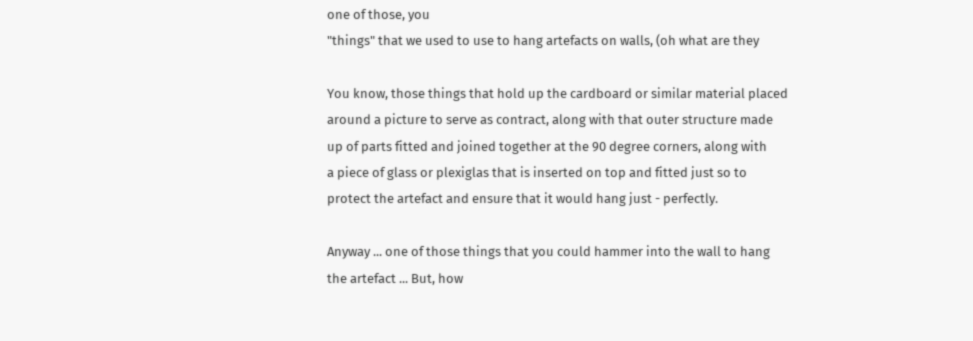one of those, you
"things" that we used to use to hang artefacts on walls, (oh what are they

You know, those things that hold up the cardboard or similar material placed
around a picture to serve as contract, along with that outer structure made
up of parts fitted and joined together at the 90 degree corners, along with
a piece of glass or plexiglas that is inserted on top and fitted just so to
protect the artefact and ensure that it would hang just - perfectly.

Anyway ... one of those things that you could hammer into the wall to hang
the artefact ... But, how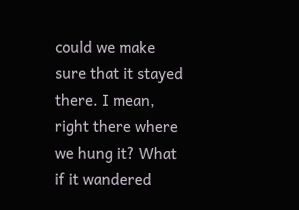could we make sure that it stayed there. I mean,
right there where we hung it? What if it wandered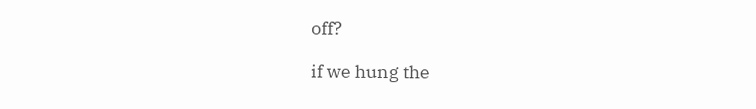off?

if we hung the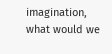imagination, what would we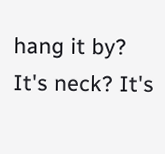hang it by? It's neck? It's